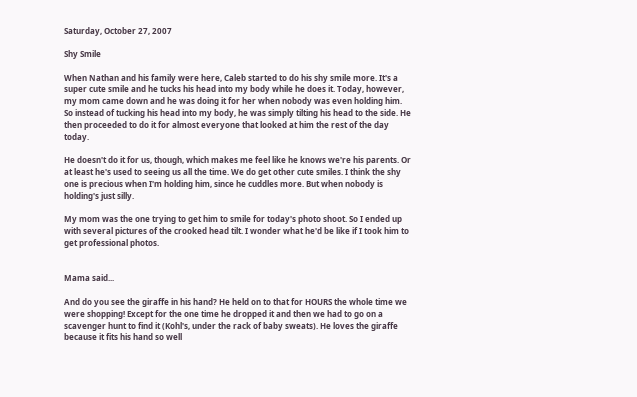Saturday, October 27, 2007

Shy Smile

When Nathan and his family were here, Caleb started to do his shy smile more. It's a super cute smile and he tucks his head into my body while he does it. Today, however, my mom came down and he was doing it for her when nobody was even holding him. So instead of tucking his head into my body, he was simply tilting his head to the side. He then proceeded to do it for almost everyone that looked at him the rest of the day today.

He doesn't do it for us, though, which makes me feel like he knows we're his parents. Or at least he's used to seeing us all the time. We do get other cute smiles. I think the shy one is precious when I'm holding him, since he cuddles more. But when nobody is holding's just silly.

My mom was the one trying to get him to smile for today's photo shoot. So I ended up with several pictures of the crooked head tilt. I wonder what he'd be like if I took him to get professional photos.


Mama said...

And do you see the giraffe in his hand? He held on to that for HOURS the whole time we were shopping! Except for the one time he dropped it and then we had to go on a scavenger hunt to find it (Kohl's, under the rack of baby sweats). He loves the giraffe because it fits his hand so well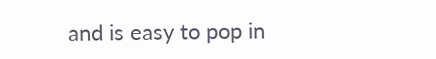and is easy to pop in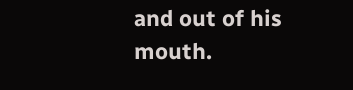and out of his mouth.